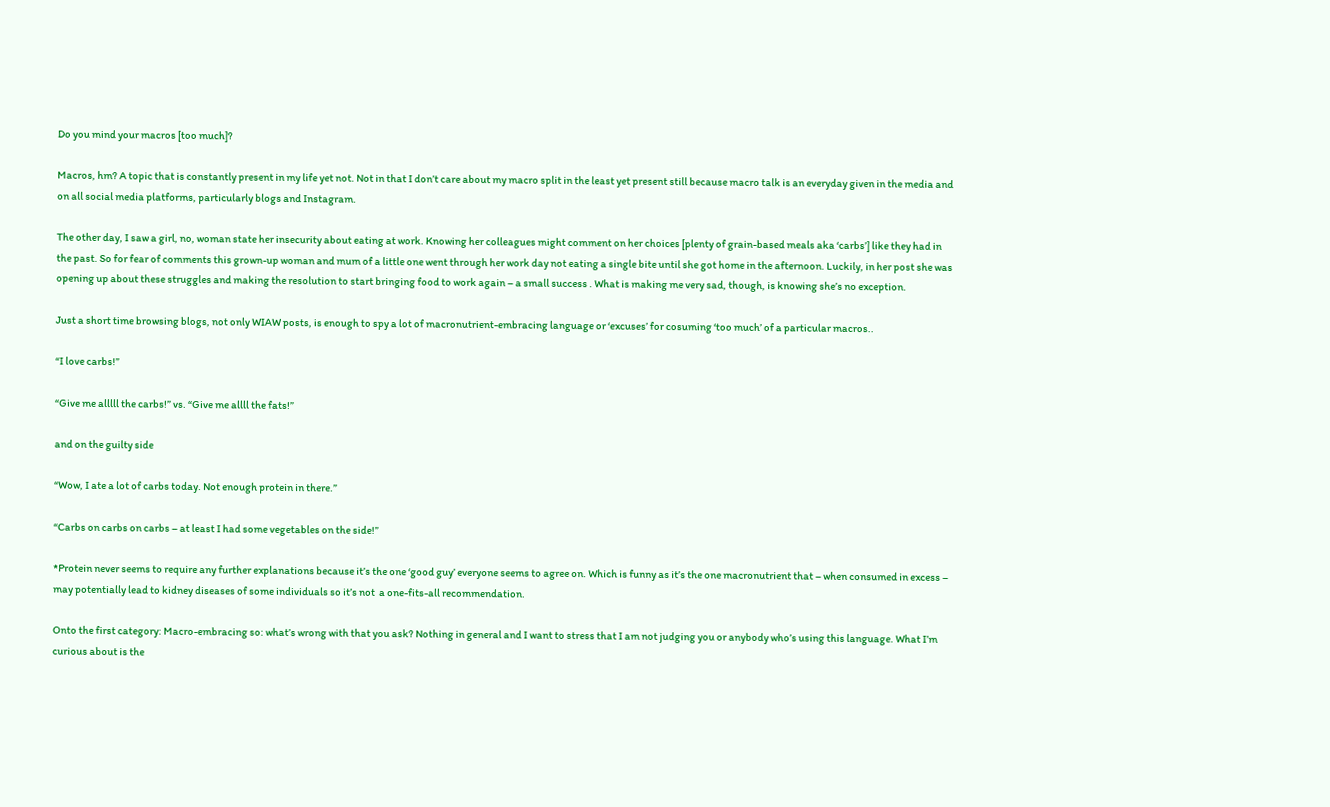Do you mind your macros [too much]?

Macros, hm? A topic that is constantly present in my life yet not. Not in that I don’t care about my macro split in the least yet present still because macro talk is an everyday given in the media and on all social media platforms, particularly blogs and Instagram.

The other day, I saw a girl, no, woman state her insecurity about eating at work. Knowing her colleagues might comment on her choices [plenty of grain-based meals aka ‘carbs’] like they had in the past. So for fear of comments this grown-up woman and mum of a little one went through her work day not eating a single bite until she got home in the afternoon. Luckily, in her post she was opening up about these struggles and making the resolution to start bringing food to work again – a small success . What is making me very sad, though, is knowing she’s no exception.

Just a short time browsing blogs, not only WIAW posts, is enough to spy a lot of macronutrient-embracing language or ‘excuses’ for cosuming ‘too much’ of a particular macros..

“I love carbs!”

“Give me alllll the carbs!” vs. “Give me allll the fats!”

and on the guilty side

“Wow, I ate a lot of carbs today. Not enough protein in there.”

“Carbs on carbs on carbs – at least I had some vegetables on the side!”

*Protein never seems to require any further explanations because it’s the one ‘good guy’ everyone seems to agree on. Which is funny as it’s the one macronutrient that – when consumed in excess – may potentially lead to kidney diseases of some individuals so it’s not  a one-fits-all recommendation.

Onto the first category: Macro-embracing so: what’s wrong with that you ask? Nothing in general and I want to stress that I am not judging you or anybody who’s using this language. What I’m curious about is the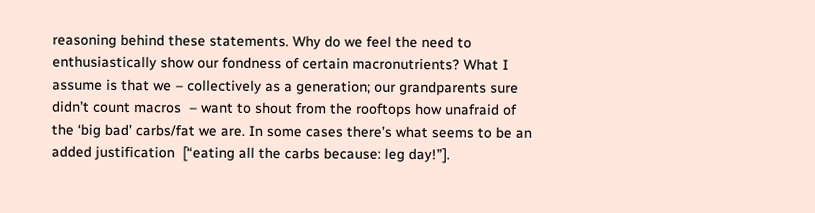reasoning behind these statements. Why do we feel the need to enthusiastically show our fondness of certain macronutrients? What I assume is that we – collectively as a generation; our grandparents sure didn’t count macros  – want to shout from the rooftops how unafraid of the ‘big bad’ carbs/fat we are. In some cases there’s what seems to be an added justification  [“eating all the carbs because: leg day!”].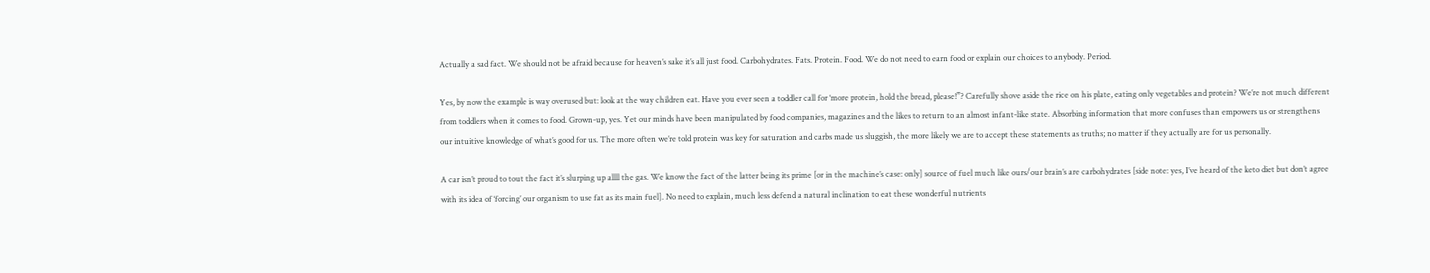Actually a sad fact. We should not be afraid because for heaven’s sake it’s all just food. Carbohydrates. Fats. Protein. Food. We do not need to earn food or explain our choices to anybody. Period.

Yes, by now the example is way overused but: look at the way children eat. Have you ever seen a toddler call for ‘more protein, hold the bread, please!”? Carefully shove aside the rice on his plate, eating only vegetables and protein? We’re not much different from toddlers when it comes to food. Grown-up, yes. Yet our minds have been manipulated by food companies, magazines and the likes to return to an almost infant-like state. Absorbing information that more confuses than empowers us or strengthens our intuitive knowledge of what’s good for us. The more often we’re told protein was key for saturation and carbs made us sluggish, the more likely we are to accept these statements as truths; no matter if they actually are for us personally.

A car isn’t proud to tout the fact it’s slurping up allll the gas. We know the fact of the latter being its prime [or in the machine’s case: only] source of fuel much like ours/our brain’s are carbohydrates [side note: yes, I’ve heard of the keto diet but don’t agree with its idea of ‘forcing’ our organism to use fat as its main fuel]. No need to explain, much less defend a natural inclination to eat these wonderful nutrients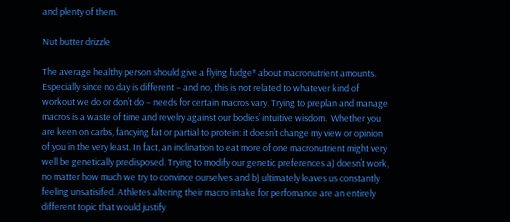and plenty of them.

Nut butter drizzle

The average healthy person should give a flying fudge* about macronutrient amounts. Especially since no day is different – and no, this is not related to whatever kind of workout we do or don’t do – needs for certain macros vary. Trying to preplan and manage macros is a waste of time and revelry against our bodies’ intuitive wisdom.  Whether you are keen on carbs, fancying fat or partial to protein: it doesn’t change my view or opinion of you in the very least. In fact, an inclination to eat more of one macronutrient might very well be genetically predisposed. Trying to modify our genetic preferences a) doesn’t work, no matter how much we try to convince ourselves and b) ultimately leaves us constantly feeling unsatisifed. Athletes altering their macro intake for perfomance are an entirely different topic that would justify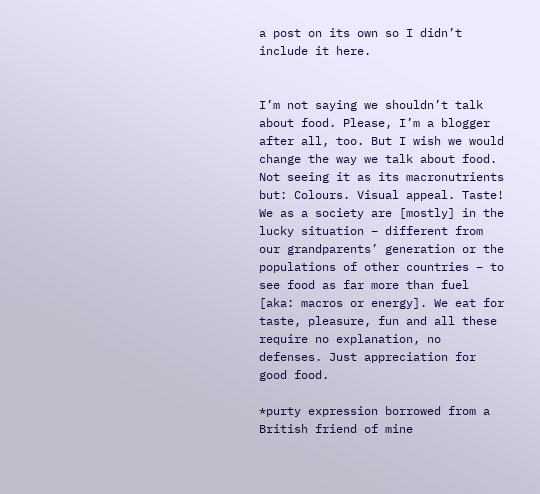a post on its own so I didn’t include it here.


I’m not saying we shouldn’t talk about food. Please, I’m a blogger after all, too. But I wish we would change the way we talk about food. Not seeing it as its macronutrients but: Colours. Visual appeal. Taste! We as a society are [mostly] in the lucky situation – different from our grandparents’ generation or the populations of other countries – to see food as far more than fuel [aka: macros or energy]. We eat for taste, pleasure, fun and all these require no explanation, no defenses. Just appreciation for good food.

*purty expression borrowed from a British friend of mine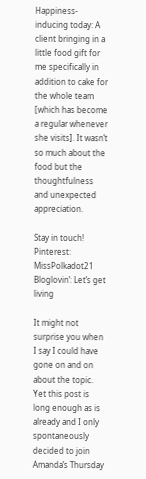Happiness-inducing today: A client bringing in a little food gift for me specifically in addition to cake for the whole team [which has become a regular whenever she visits]. It wasn’t so much about the food but the thoughtfulness and unexpected appreciation.

Stay in touch!
Pinterest: MissPolkadot21
Bloglovin’: Let’s get living

It might not surprise you when I say I could have gone on and on about the topic. Yet this post is long enough as is already and I only spontaneously decided to join Amanda’s Thursday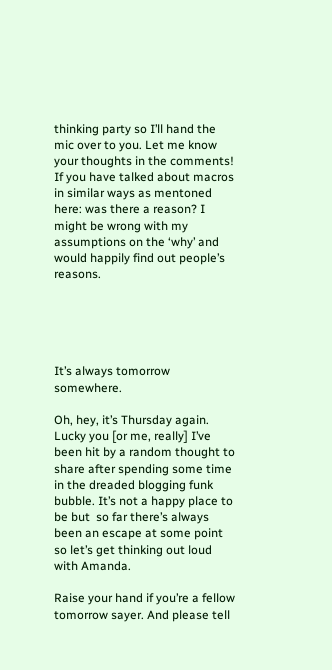thinking party so I’ll hand the mic over to you. Let me know your thoughts in the comments! If you have talked about macros in similar ways as mentoned here: was there a reason? I might be wrong with my assumptions on the ‘why’ and would happily find out people’s reasons.





It’s always tomorrow somewhere.

Oh, hey, it’s Thursday again. Lucky you [or me, really] I’ve been hit by a random thought to share after spending some time in the dreaded blogging funk bubble. It’s not a happy place to be but  so far there’s always been an escape at some point so let’s get thinking out loud with Amanda.

Raise your hand if you’re a fellow tomorrow sayer. And please tell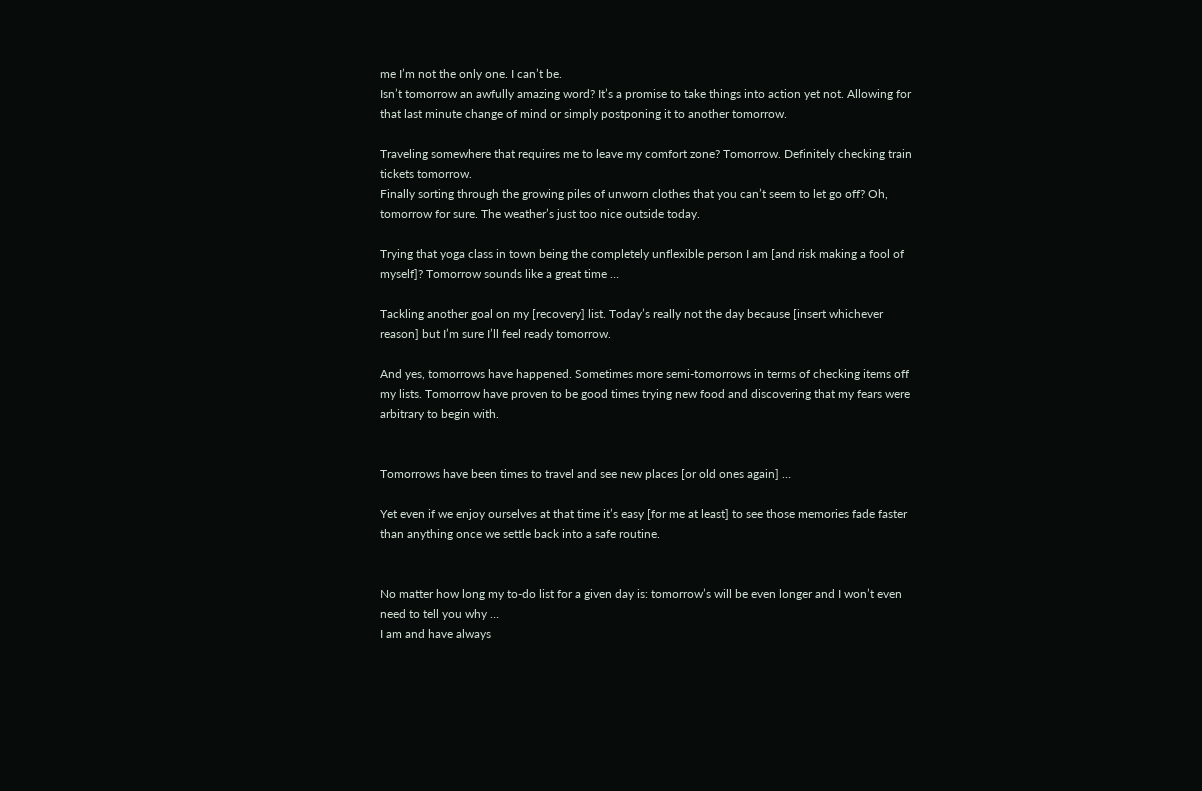me I’m not the only one. I can’t be.
Isn’t tomorrow an awfully amazing word? It’s a promise to take things into action yet not. Allowing for that last minute change of mind or simply postponing it to another tomorrow.

Traveling somewhere that requires me to leave my comfort zone? Tomorrow. Definitely checking train tickets tomorrow.
Finally sorting through the growing piles of unworn clothes that you can’t seem to let go off? Oh, tomorrow for sure. The weather’s just too nice outside today.

Trying that yoga class in town being the completely unflexible person I am [and risk making a fool of myself]? Tomorrow sounds like a great time …

Tackling another goal on my [recovery] list. Today’s really not the day because [insert whichever reason] but I’m sure I’ll feel ready tomorrow.

And yes, tomorrows have happened. Sometimes more semi-tomorrows in terms of checking items off my lists. Tomorrow have proven to be good times trying new food and discovering that my fears were arbitrary to begin with.


Tomorrows have been times to travel and see new places [or old ones again] …

Yet even if we enjoy ourselves at that time it’s easy [for me at least] to see those memories fade faster than anything once we settle back into a safe routine.


No matter how long my to-do list for a given day is: tomorrow’s will be even longer and I won’t even need to tell you why …
I am and have always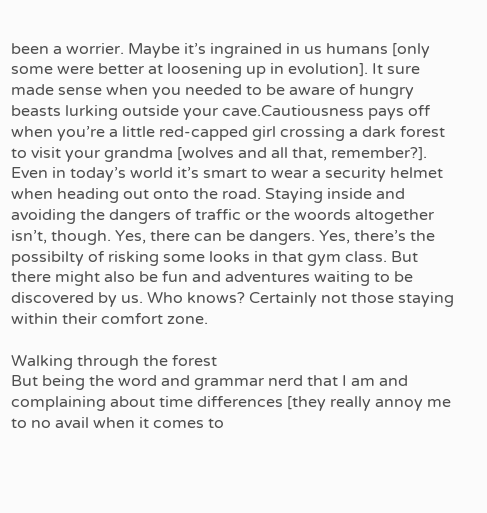been a worrier. Maybe it’s ingrained in us humans [only some were better at loosening up in evolution]. It sure made sense when you needed to be aware of hungry beasts lurking outside your cave.Cautiousness pays off when you’re a little red-capped girl crossing a dark forest to visit your grandma [wolves and all that, remember?]. Even in today’s world it’s smart to wear a security helmet when heading out onto the road. Staying inside and avoiding the dangers of traffic or the woords altogether isn’t, though. Yes, there can be dangers. Yes, there’s the possibilty of risking some looks in that gym class. But there might also be fun and adventures waiting to be discovered by us. Who knows? Certainly not those staying within their comfort zone.

Walking through the forest
But being the word and grammar nerd that I am and complaining about time differences [they really annoy me to no avail when it comes to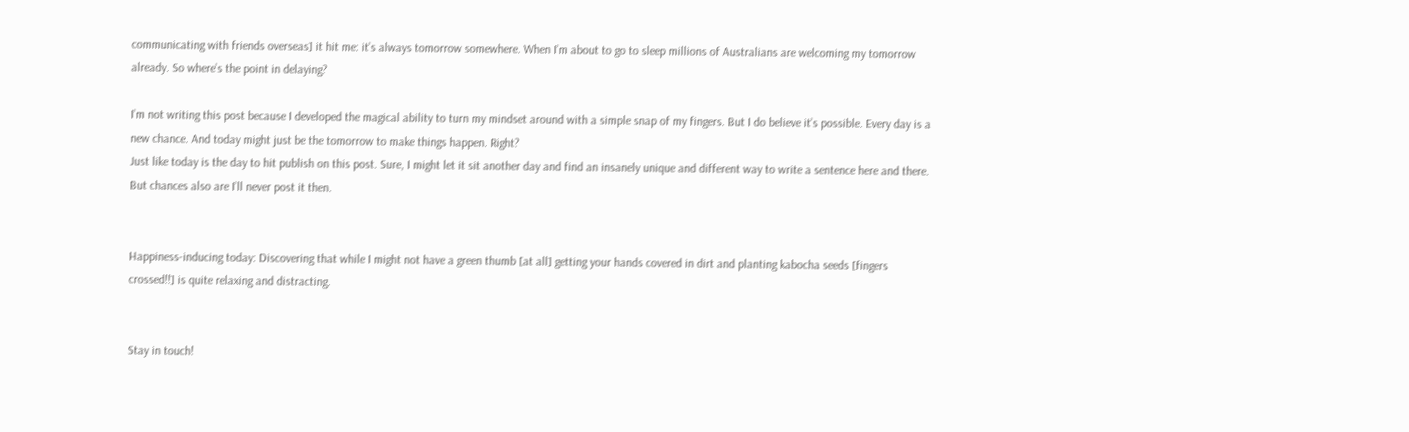communicating with friends overseas] it hit me: it’s always tomorrow somewhere. When I’m about to go to sleep millions of Australians are welcoming my tomorrow already. So where’s the point in delaying?

I’m not writing this post because I developed the magical ability to turn my mindset around with a simple snap of my fingers. But I do believe it’s possible. Every day is a new chance. And today might just be the tomorrow to make things happen. Right?
Just like today is the day to hit publish on this post. Sure, I might let it sit another day and find an insanely unique and different way to write a sentence here and there. But chances also are I’ll never post it then.


Happiness-inducing today: Discovering that while I might not have a green thumb [at all] getting your hands covered in dirt and planting kabocha seeds [fingers crossed!!] is quite relaxing and distracting.


Stay in touch!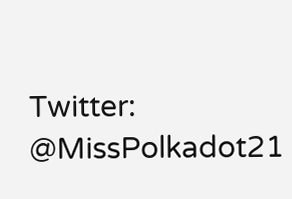Twitter: @MissPolkadot21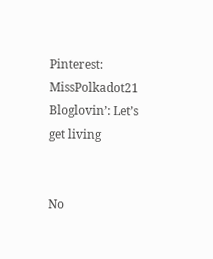Pinterest: MissPolkadot21
Bloglovin’: Let’s get living


No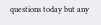questions today but any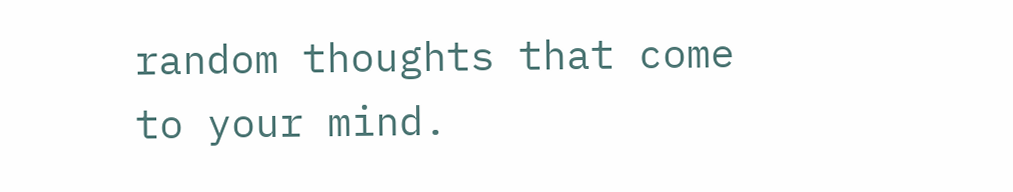random thoughts that come to your mind.